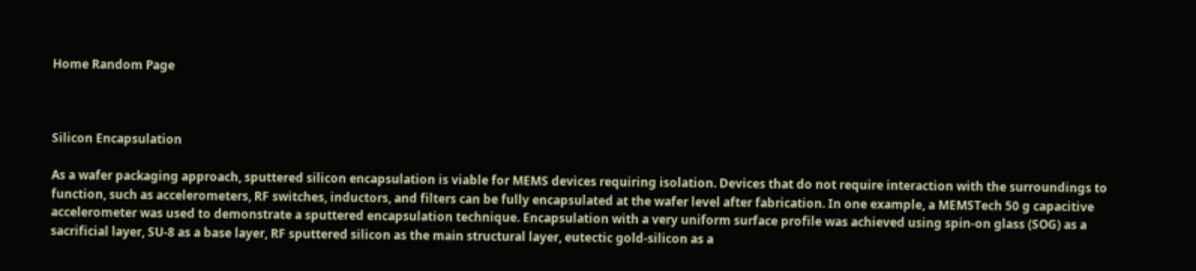Home Random Page



Silicon Encapsulation

As a wafer packaging approach, sputtered silicon encapsulation is viable for MEMS devices requiring isolation. Devices that do not require interaction with the surroundings to function, such as accelerometers, RF switches, inductors, and filters can be fully encapsulated at the wafer level after fabrication. In one example, a MEMSTech 50 g capacitive accelerometer was used to demonstrate a sputtered encapsulation technique. Encapsulation with a very uniform surface profile was achieved using spin-on glass (SOG) as a sacrificial layer, SU-8 as a base layer, RF sputtered silicon as the main structural layer, eutectic gold-silicon as a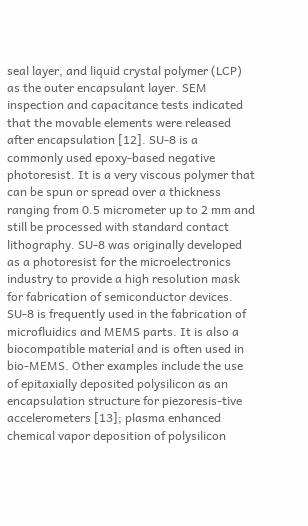seal layer, and liquid crystal polymer (LCP) as the outer encapsulant layer. SEM inspection and capacitance tests indicated that the movable elements were released after encapsulation [12]. SU-8 is a commonly used epoxy-based negative photoresist. It is a very viscous polymer that can be spun or spread over a thickness ranging from 0.5 micrometer up to 2 mm and still be processed with standard contact lithography. SU-8 was originally developed as a photoresist for the microelectronics industry to provide a high resolution mask for fabrication of semiconductor devices. SU-8 is frequently used in the fabrication of microfluidics and MEMS parts. It is also a biocompatible material and is often used in bio-MEMS. Other examples include the use of epitaxially deposited polysilicon as an encapsulation structure for piezoresis-tive accelerometers [13]; plasma enhanced chemical vapor deposition of polysilicon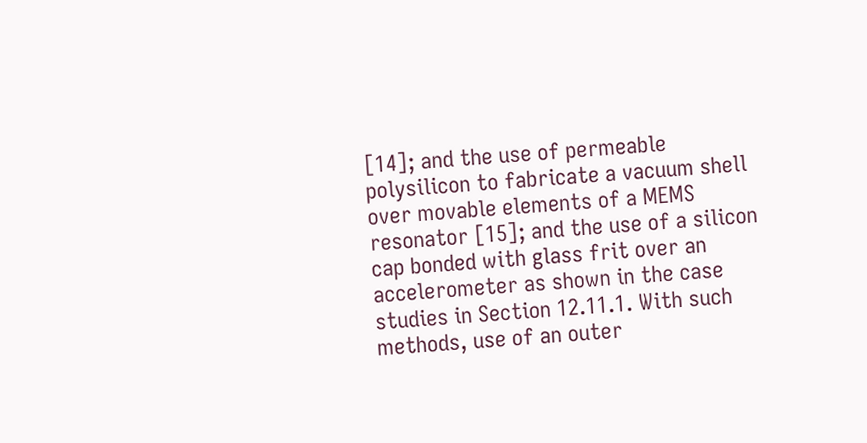[14]; and the use of permeable polysilicon to fabricate a vacuum shell over movable elements of a MEMS resonator [15]; and the use of a silicon cap bonded with glass frit over an accelerometer as shown in the case studies in Section 12.11.1. With such methods, use of an outer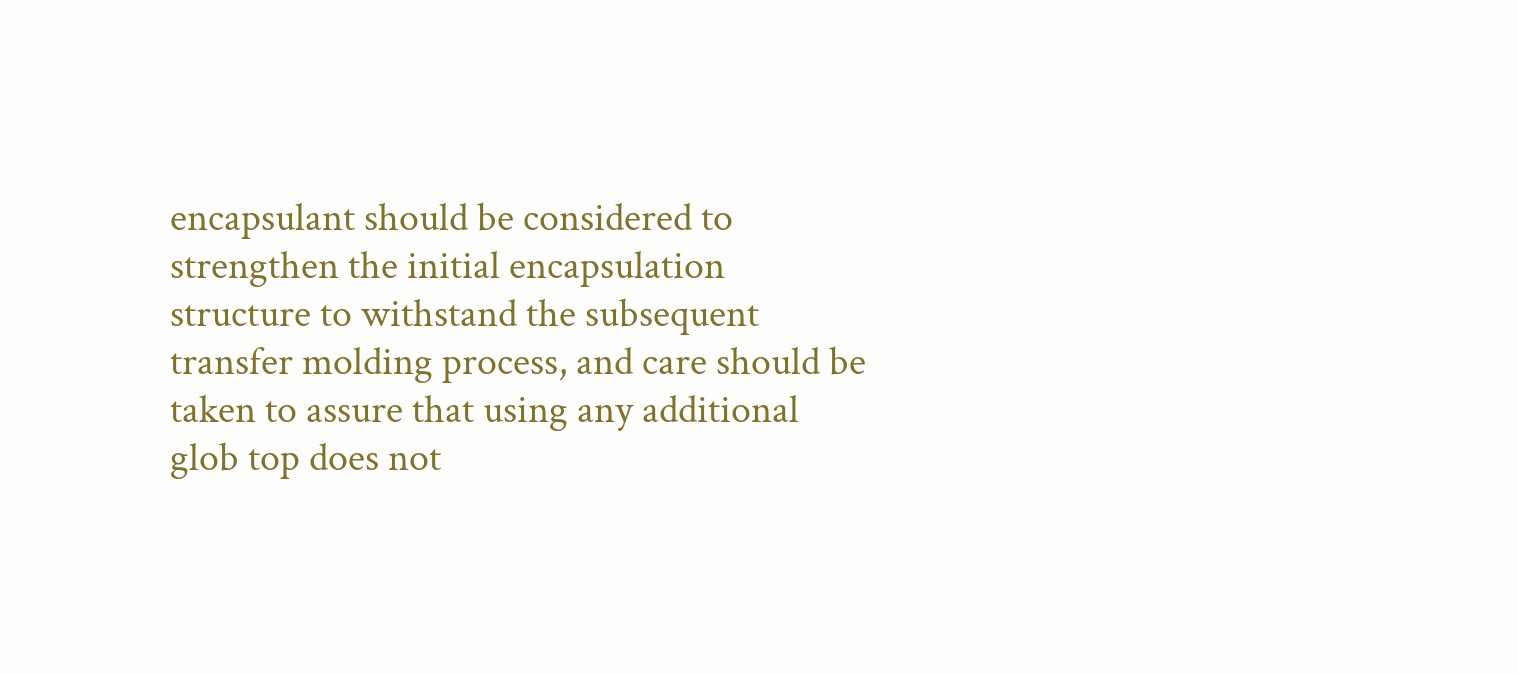encapsulant should be considered to strengthen the initial encapsulation structure to withstand the subsequent transfer molding process, and care should be taken to assure that using any additional glob top does not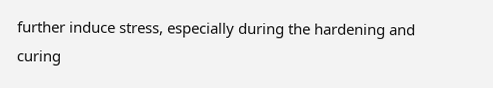further induce stress, especially during the hardening and curing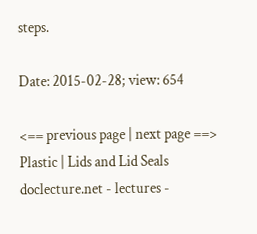steps.

Date: 2015-02-28; view: 654

<== previous page | next page ==>
Plastic | Lids and Lid Seals
doclecture.net - lectures -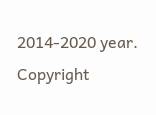2014-2020 year. Copyright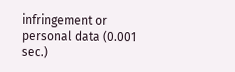infringement or personal data (0.001 sec.)